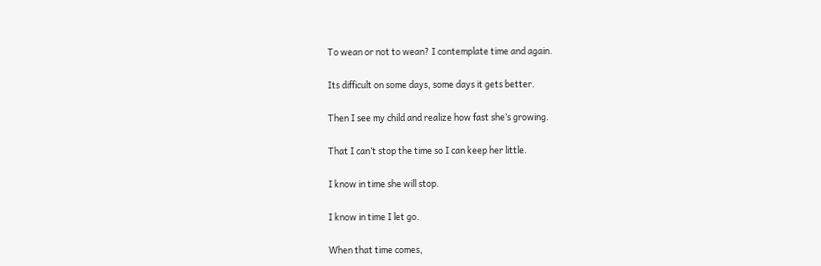To wean or not to wean? I contemplate time and again.

Its difficult on some days, some days it gets better.

Then I see my child and realize how fast she’s growing.

That I can’t stop the time so I can keep her little.

I know in time she will stop.

I know in time I let go.

When that time comes,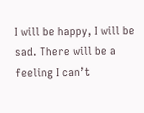I will be happy, I will be sad. There will be a feeling I can’t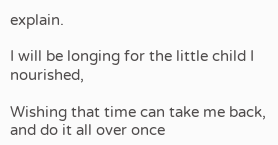explain.

I will be longing for the little child I nourished,

Wishing that time can take me back, and do it all over once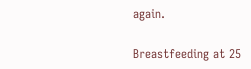again.

Breastfeeding at 25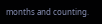months and counting.